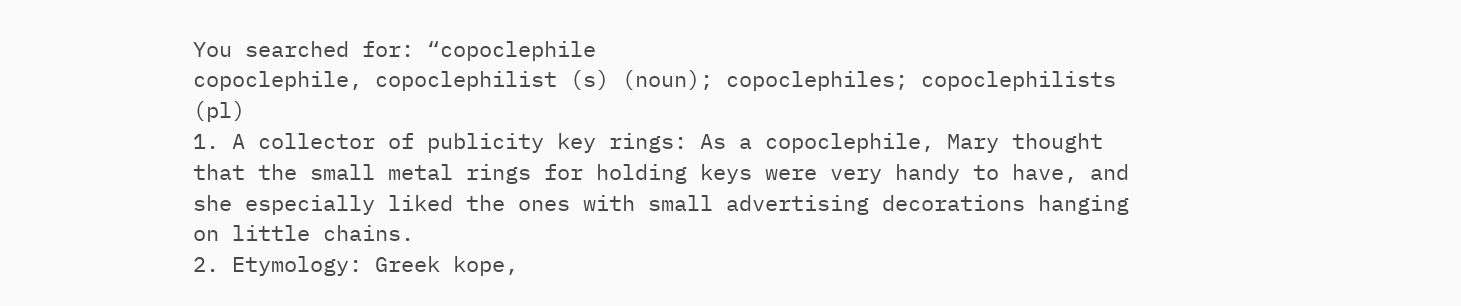You searched for: “copoclephile
copoclephile, copoclephilist (s) (noun); copoclephiles; copoclephilists (pl)
1. A collector of publicity key rings: As a copoclephile, Mary thought that the small metal rings for holding keys were very handy to have, and she especially liked the ones with small advertising decorations hanging on little chains.
2. Etymology: Greek kope,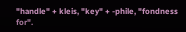"handle" + kleis, "key" + -phile, "fondness for".